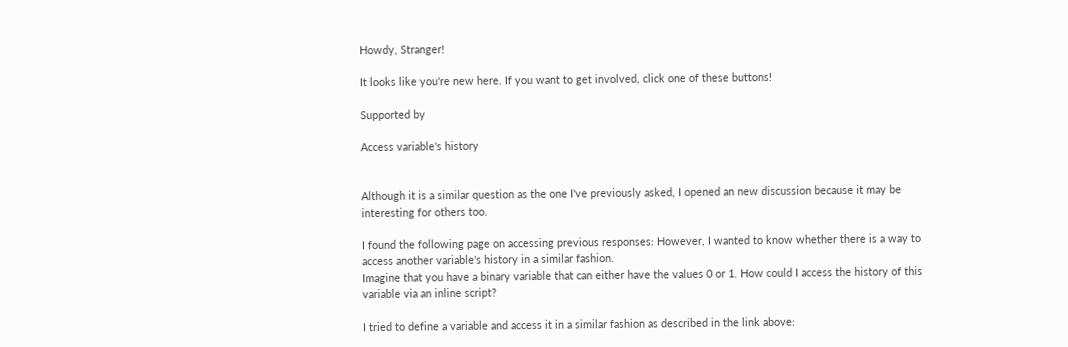Howdy, Stranger!

It looks like you're new here. If you want to get involved, click one of these buttons!

Supported by

Access variable's history


Although it is a similar question as the one I've previously asked, I opened an new discussion because it may be interesting for others too.

I found the following page on accessing previous responses: However, I wanted to know whether there is a way to access another variable's history in a similar fashion.
Imagine that you have a binary variable that can either have the values 0 or 1. How could I access the history of this variable via an inline script?

I tried to define a variable and access it in a similar fashion as described in the link above: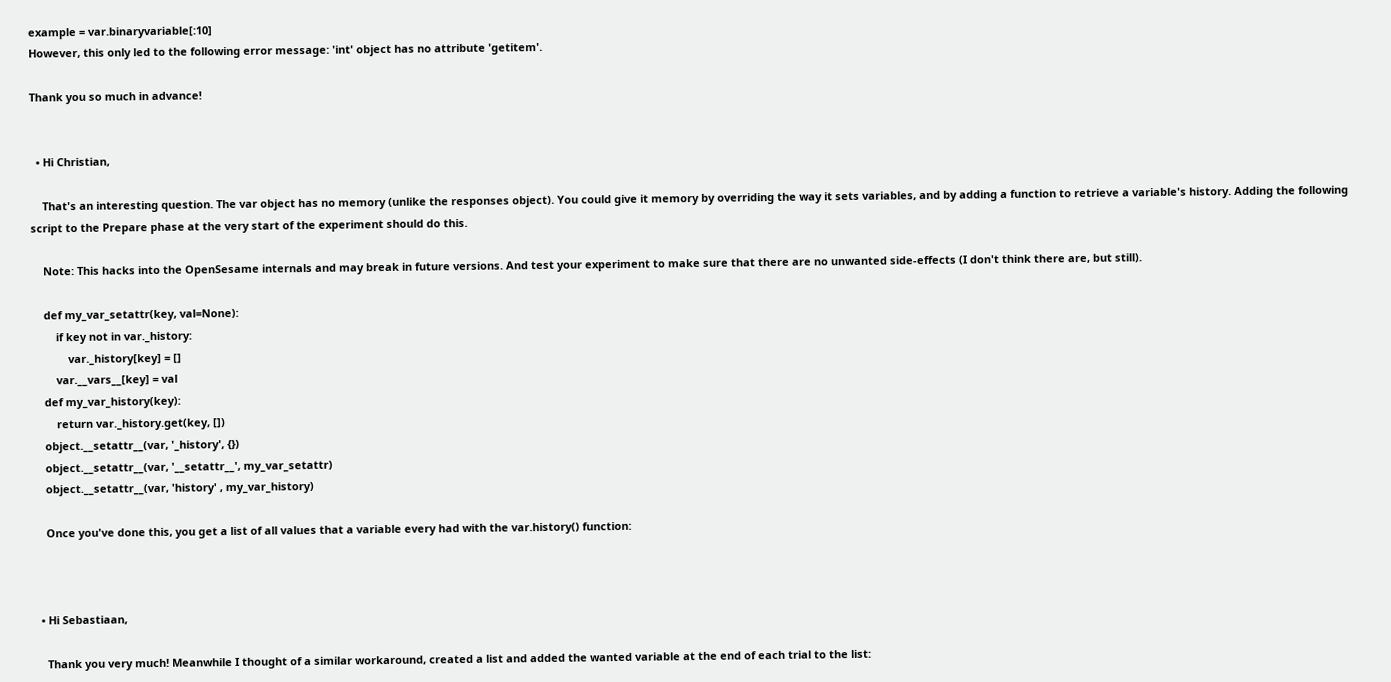example = var.binaryvariable[:10]
However, this only led to the following error message: 'int' object has no attribute 'getitem'.

Thank you so much in advance!


  • Hi Christian,

    That's an interesting question. The var object has no memory (unlike the responses object). You could give it memory by overriding the way it sets variables, and by adding a function to retrieve a variable's history. Adding the following script to the Prepare phase at the very start of the experiment should do this.

    Note: This hacks into the OpenSesame internals and may break in future versions. And test your experiment to make sure that there are no unwanted side-effects (I don't think there are, but still).

    def my_var_setattr(key, val=None):
        if key not in var._history:
            var._history[key] = []
        var.__vars__[key] = val
    def my_var_history(key):
        return var._history.get(key, [])
    object.__setattr__(var, '_history', {})
    object.__setattr__(var, '__setattr__', my_var_setattr)
    object.__setattr__(var, 'history' , my_var_history)

    Once you've done this, you get a list of all values that a variable every had with the var.history() function:



  • Hi Sebastiaan,

    Thank you very much! Meanwhile I thought of a similar workaround, created a list and added the wanted variable at the end of each trial to the list: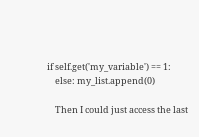if self.get('my_variable') == 1:
    else: my_list.append(0)

    Then I could just access the last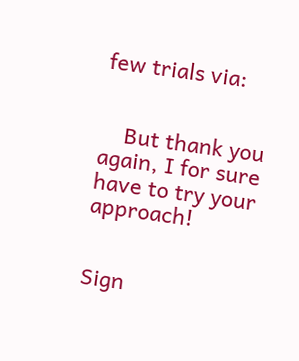few trials via:


    But thank you again, I for sure have to try your approach!


Sign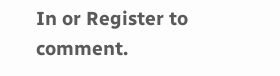In or Register to comment.